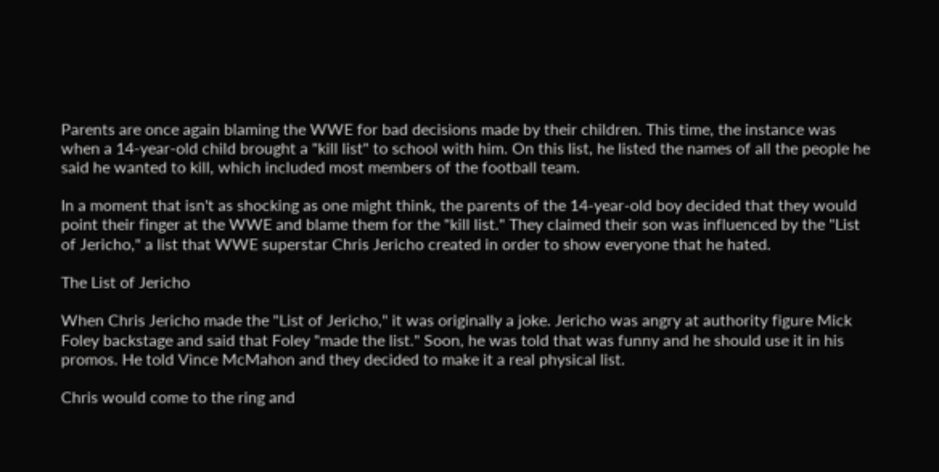Parents are once again blaming the WWE for bad decisions made by their children. This time, the instance was when a 14-year-old child brought a "kill list" to school with him. On this list, he listed the names of all the people he said he wanted to kill, which included most members of the football team.

In a moment that isn't as shocking as one might think, the parents of the 14-year-old boy decided that they would point their finger at the WWE and blame them for the "kill list." They claimed their son was influenced by the "List of Jericho," a list that WWE superstar Chris Jericho created in order to show everyone that he hated.

The List of Jericho

When Chris Jericho made the "List of Jericho," it was originally a joke. Jericho was angry at authority figure Mick Foley backstage and said that Foley "made the list." Soon, he was told that was funny and he should use it in his promos. He told Vince McMahon and they decided to make it a real physical list.

Chris would come to the ring and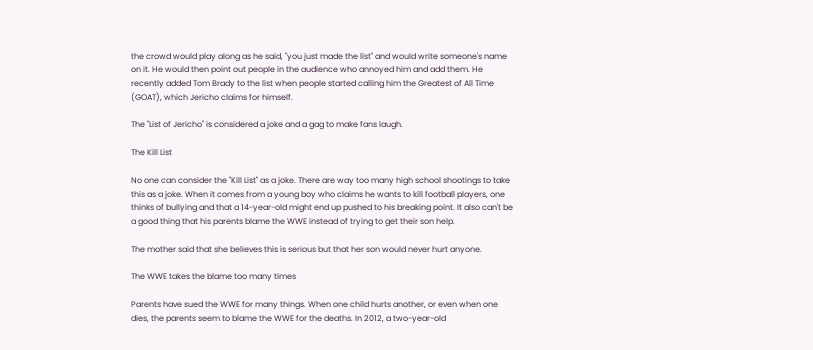the crowd would play along as he said, "you just made the list" and would write someone's name on it. He would then point out people in the audience who annoyed him and add them. He recently added Tom Brady to the list when people started calling him the Greatest of All Time (GOAT), which Jericho claims for himself.

The "List of Jericho" is considered a joke and a gag to make fans laugh.

The Kill List

No one can consider the "Kill List" as a joke. There are way too many high school shootings to take this as a joke. When it comes from a young boy who claims he wants to kill football players, one thinks of bullying and that a 14-year-old might end up pushed to his breaking point. It also can't be a good thing that his parents blame the WWE instead of trying to get their son help.

The mother said that she believes this is serious but that her son would never hurt anyone.

The WWE takes the blame too many times

Parents have sued the WWE for many things. When one child hurts another, or even when one dies, the parents seem to blame the WWE for the deaths. In 2012, a two-year-old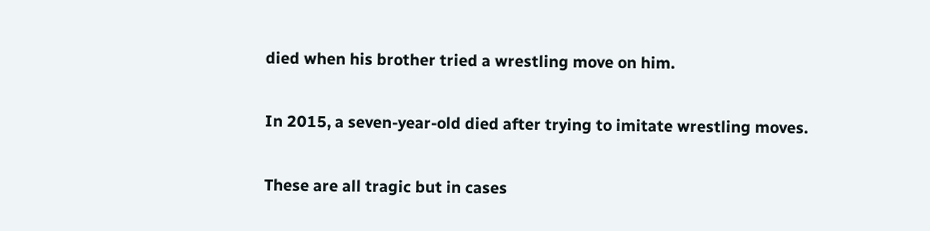died when his brother tried a wrestling move on him.

In 2015, a seven-year-old died after trying to imitate wrestling moves.

These are all tragic but in cases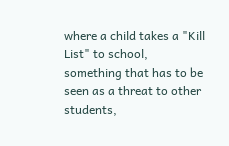where a child takes a "Kill List" to school, something that has to be seen as a threat to other students,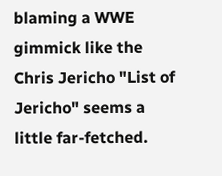blaming a WWE gimmick like the Chris Jericho "List of Jericho" seems a little far-fetched.